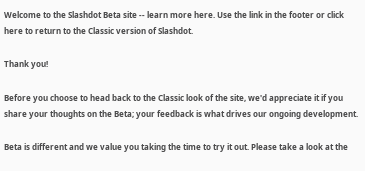Welcome to the Slashdot Beta site -- learn more here. Use the link in the footer or click here to return to the Classic version of Slashdot.

Thank you!

Before you choose to head back to the Classic look of the site, we'd appreciate it if you share your thoughts on the Beta; your feedback is what drives our ongoing development.

Beta is different and we value you taking the time to try it out. Please take a look at the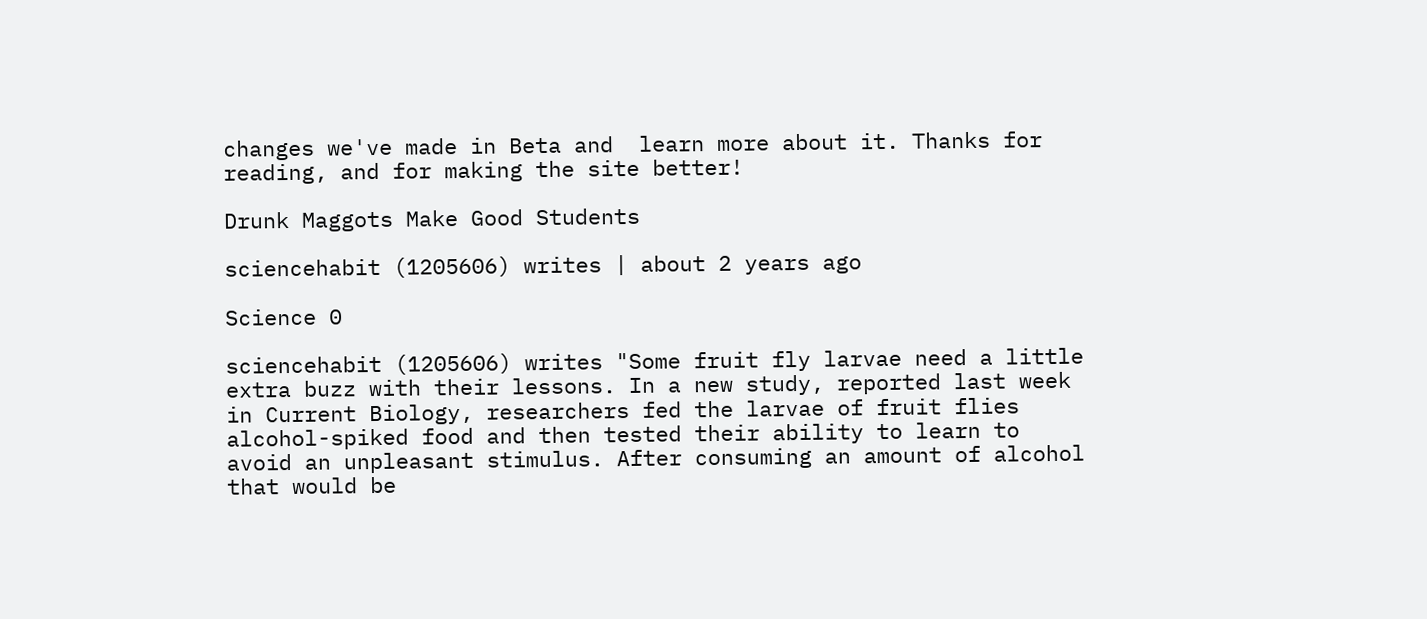changes we've made in Beta and  learn more about it. Thanks for reading, and for making the site better!

Drunk Maggots Make Good Students

sciencehabit (1205606) writes | about 2 years ago

Science 0

sciencehabit (1205606) writes "Some fruit fly larvae need a little extra buzz with their lessons. In a new study, reported last week in Current Biology, researchers fed the larvae of fruit flies alcohol-spiked food and then tested their ability to learn to avoid an unpleasant stimulus. After consuming an amount of alcohol that would be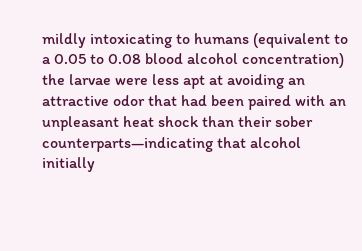mildly intoxicating to humans (equivalent to a 0.05 to 0.08 blood alcohol concentration) the larvae were less apt at avoiding an attractive odor that had been paired with an unpleasant heat shock than their sober counterparts—indicating that alcohol initially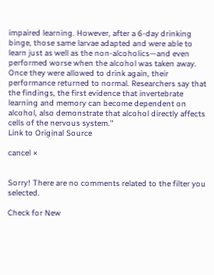impaired learning. However, after a 6-day drinking binge, those same larvae adapted and were able to learn just as well as the non-alcoholics—and even performed worse when the alcohol was taken away. Once they were allowed to drink again, their performance returned to normal. Researchers say that the findings, the first evidence that invertebrate learning and memory can become dependent on alcohol, also demonstrate that alcohol directly affects cells of the nervous system."
Link to Original Source

cancel ×


Sorry! There are no comments related to the filter you selected.

Check for New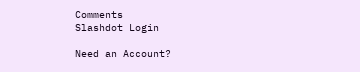Comments
Slashdot Login

Need an Account?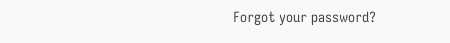Forgot your password?